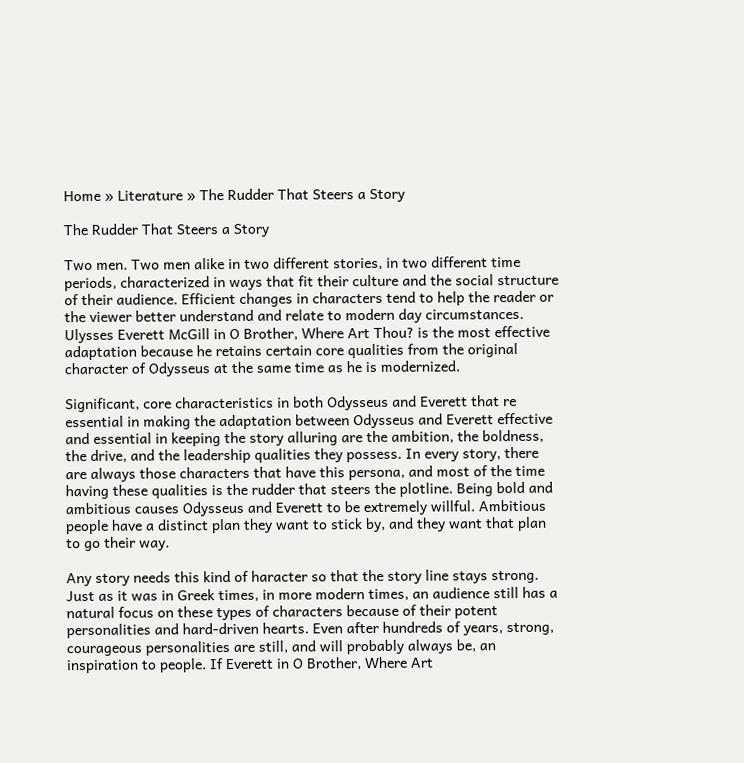Home » Literature » The Rudder That Steers a Story

The Rudder That Steers a Story

Two men. Two men alike in two different stories, in two different time periods, characterized in ways that fit their culture and the social structure of their audience. Efficient changes in characters tend to help the reader or the viewer better understand and relate to modern day circumstances. Ulysses Everett McGill in O Brother, Where Art Thou? is the most effective adaptation because he retains certain core qualities from the original character of Odysseus at the same time as he is modernized.

Significant, core characteristics in both Odysseus and Everett that re essential in making the adaptation between Odysseus and Everett effective and essential in keeping the story alluring are the ambition, the boldness, the drive, and the leadership qualities they possess. In every story, there are always those characters that have this persona, and most of the time having these qualities is the rudder that steers the plotline. Being bold and ambitious causes Odysseus and Everett to be extremely willful. Ambitious people have a distinct plan they want to stick by, and they want that plan to go their way.

Any story needs this kind of haracter so that the story line stays strong. Just as it was in Greek times, in more modern times, an audience still has a natural focus on these types of characters because of their potent personalities and hard-driven hearts. Even after hundreds of years, strong, courageous personalities are still, and will probably always be, an inspiration to people. If Everett in O Brother, Where Art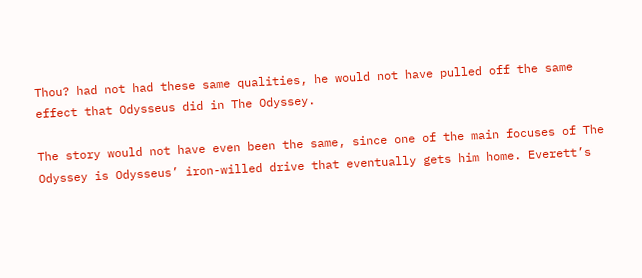Thou? had not had these same qualities, he would not have pulled off the same effect that Odysseus did in The Odyssey.

The story would not have even been the same, since one of the main focuses of The Odyssey is Odysseus’ iron-willed drive that eventually gets him home. Everett’s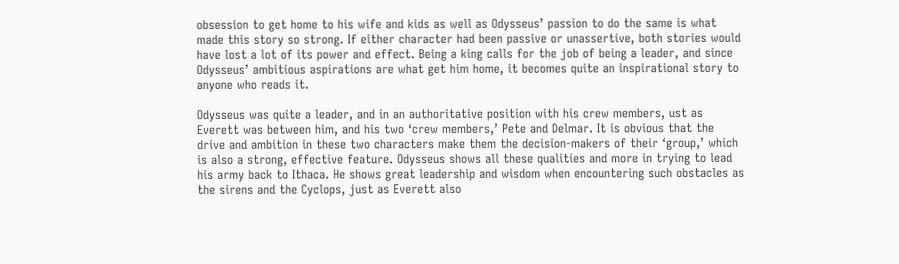obsession to get home to his wife and kids as well as Odysseus’ passion to do the same is what made this story so strong. If either character had been passive or unassertive, both stories would have lost a lot of its power and effect. Being a king calls for the job of being a leader, and since Odysseus’ ambitious aspirations are what get him home, it becomes quite an inspirational story to anyone who reads it.

Odysseus was quite a leader, and in an authoritative position with his crew members, ust as Everett was between him, and his two ‘crew members,’ Pete and Delmar. It is obvious that the drive and ambition in these two characters make them the decision-makers of their ‘group,’ which is also a strong, effective feature. Odysseus shows all these qualities and more in trying to lead his army back to Ithaca. He shows great leadership and wisdom when encountering such obstacles as the sirens and the Cyclops, just as Everett also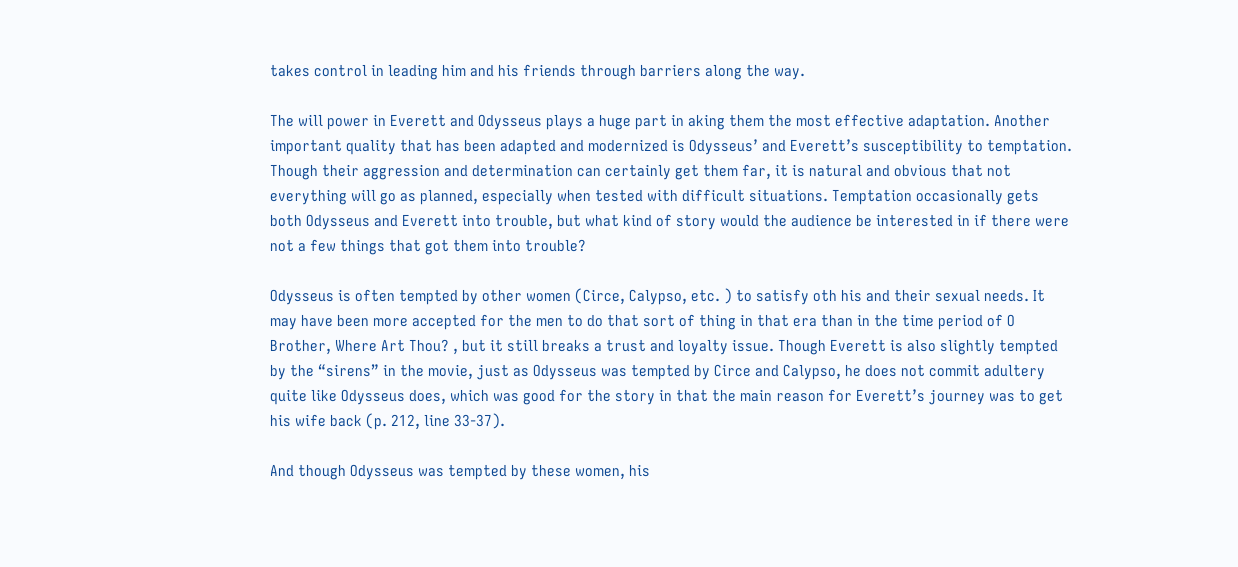takes control in leading him and his friends through barriers along the way.

The will power in Everett and Odysseus plays a huge part in aking them the most effective adaptation. Another important quality that has been adapted and modernized is Odysseus’ and Everett’s susceptibility to temptation. Though their aggression and determination can certainly get them far, it is natural and obvious that not everything will go as planned, especially when tested with difficult situations. Temptation occasionally gets both Odysseus and Everett into trouble, but what kind of story would the audience be interested in if there were not a few things that got them into trouble?

Odysseus is often tempted by other women (Circe, Calypso, etc. ) to satisfy oth his and their sexual needs. It may have been more accepted for the men to do that sort of thing in that era than in the time period of O Brother, Where Art Thou? , but it still breaks a trust and loyalty issue. Though Everett is also slightly tempted by the “sirens” in the movie, just as Odysseus was tempted by Circe and Calypso, he does not commit adultery quite like Odysseus does, which was good for the story in that the main reason for Everett’s journey was to get his wife back (p. 212, line 33-37).

And though Odysseus was tempted by these women, his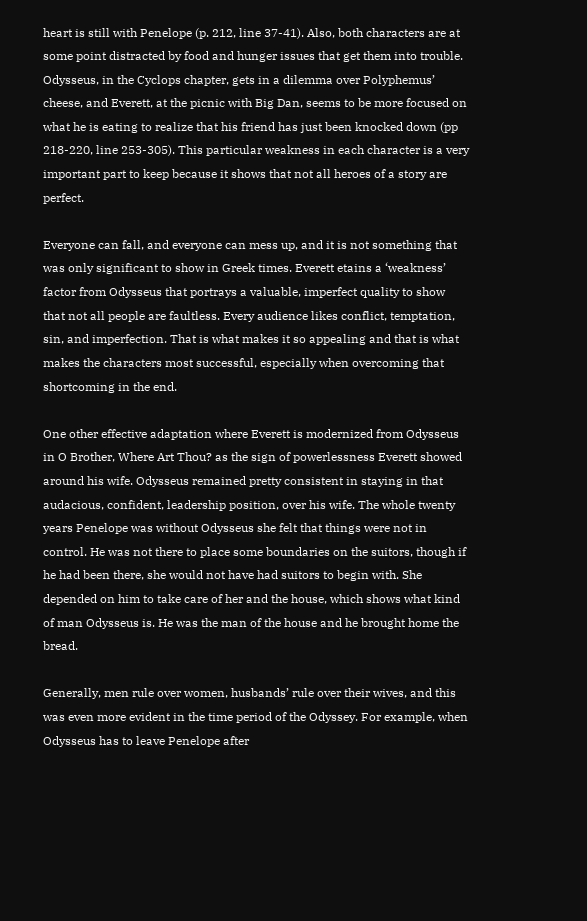heart is still with Penelope (p. 212, line 37-41). Also, both characters are at some point distracted by food and hunger issues that get them into trouble. Odysseus, in the Cyclops chapter, gets in a dilemma over Polyphemus’ cheese, and Everett, at the picnic with Big Dan, seems to be more focused on what he is eating to realize that his friend has just been knocked down (pp 218-220, line 253-305). This particular weakness in each character is a very important part to keep because it shows that not all heroes of a story are perfect.

Everyone can fall, and everyone can mess up, and it is not something that was only significant to show in Greek times. Everett etains a ‘weakness’ factor from Odysseus that portrays a valuable, imperfect quality to show that not all people are faultless. Every audience likes conflict, temptation, sin, and imperfection. That is what makes it so appealing and that is what makes the characters most successful, especially when overcoming that shortcoming in the end.

One other effective adaptation where Everett is modernized from Odysseus in O Brother, Where Art Thou? as the sign of powerlessness Everett showed around his wife. Odysseus remained pretty consistent in staying in that audacious, confident, leadership position, over his wife. The whole twenty years Penelope was without Odysseus she felt that things were not in control. He was not there to place some boundaries on the suitors, though if he had been there, she would not have had suitors to begin with. She depended on him to take care of her and the house, which shows what kind of man Odysseus is. He was the man of the house and he brought home the bread.

Generally, men rule over women, husbands’ rule over their wives, and this was even more evident in the time period of the Odyssey. For example, when Odysseus has to leave Penelope after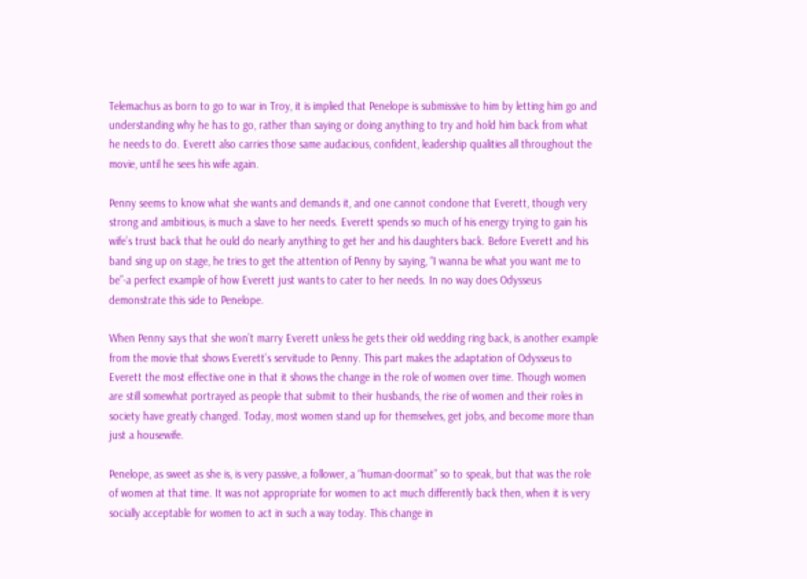Telemachus as born to go to war in Troy, it is implied that Penelope is submissive to him by letting him go and understanding why he has to go, rather than saying or doing anything to try and hold him back from what he needs to do. Everett also carries those same audacious, confident, leadership qualities all throughout the movie, until he sees his wife again.

Penny seems to know what she wants and demands it, and one cannot condone that Everett, though very strong and ambitious, is much a slave to her needs. Everett spends so much of his energy trying to gain his wife’s trust back that he ould do nearly anything to get her and his daughters back. Before Everett and his band sing up on stage, he tries to get the attention of Penny by saying, “I wanna be what you want me to be”-a perfect example of how Everett just wants to cater to her needs. In no way does Odysseus demonstrate this side to Penelope.

When Penny says that she won’t marry Everett unless he gets their old wedding ring back, is another example from the movie that shows Everett’s servitude to Penny. This part makes the adaptation of Odysseus to Everett the most effective one in that it shows the change in the role of women over time. Though women are still somewhat portrayed as people that submit to their husbands, the rise of women and their roles in society have greatly changed. Today, most women stand up for themselves, get jobs, and become more than just a housewife.

Penelope, as sweet as she is, is very passive, a follower, a “human-doormat” so to speak, but that was the role of women at that time. It was not appropriate for women to act much differently back then, when it is very socially acceptable for women to act in such a way today. This change in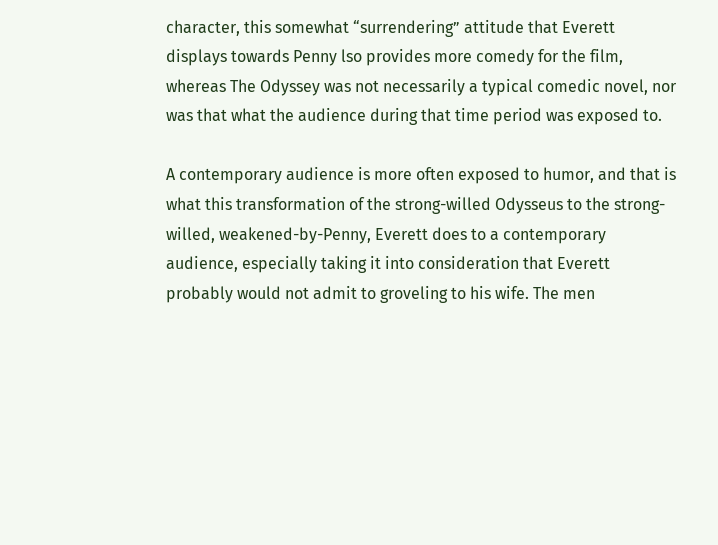character, this somewhat “surrendering” attitude that Everett displays towards Penny lso provides more comedy for the film, whereas The Odyssey was not necessarily a typical comedic novel, nor was that what the audience during that time period was exposed to.

A contemporary audience is more often exposed to humor, and that is what this transformation of the strong-willed Odysseus to the strong-willed, weakened-by-Penny, Everett does to a contemporary audience, especially taking it into consideration that Everett probably would not admit to groveling to his wife. The men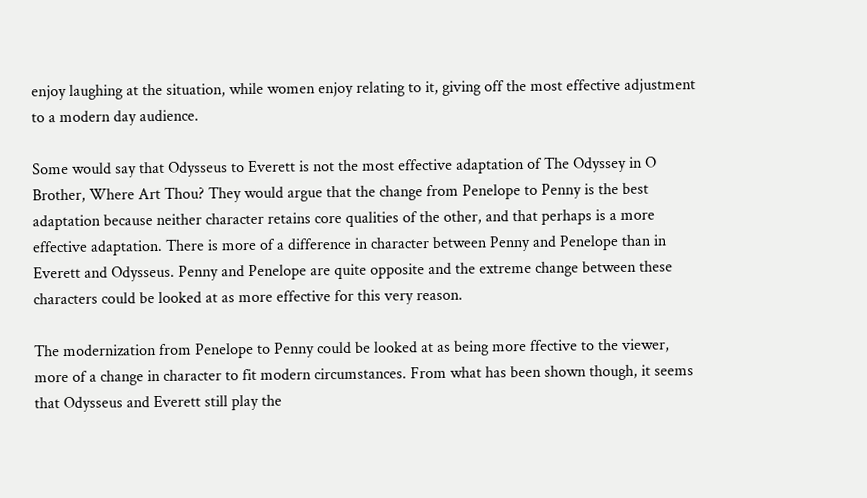enjoy laughing at the situation, while women enjoy relating to it, giving off the most effective adjustment to a modern day audience.

Some would say that Odysseus to Everett is not the most effective adaptation of The Odyssey in O Brother, Where Art Thou? They would argue that the change from Penelope to Penny is the best adaptation because neither character retains core qualities of the other, and that perhaps is a more effective adaptation. There is more of a difference in character between Penny and Penelope than in Everett and Odysseus. Penny and Penelope are quite opposite and the extreme change between these characters could be looked at as more effective for this very reason.

The modernization from Penelope to Penny could be looked at as being more ffective to the viewer, more of a change in character to fit modern circumstances. From what has been shown though, it seems that Odysseus and Everett still play the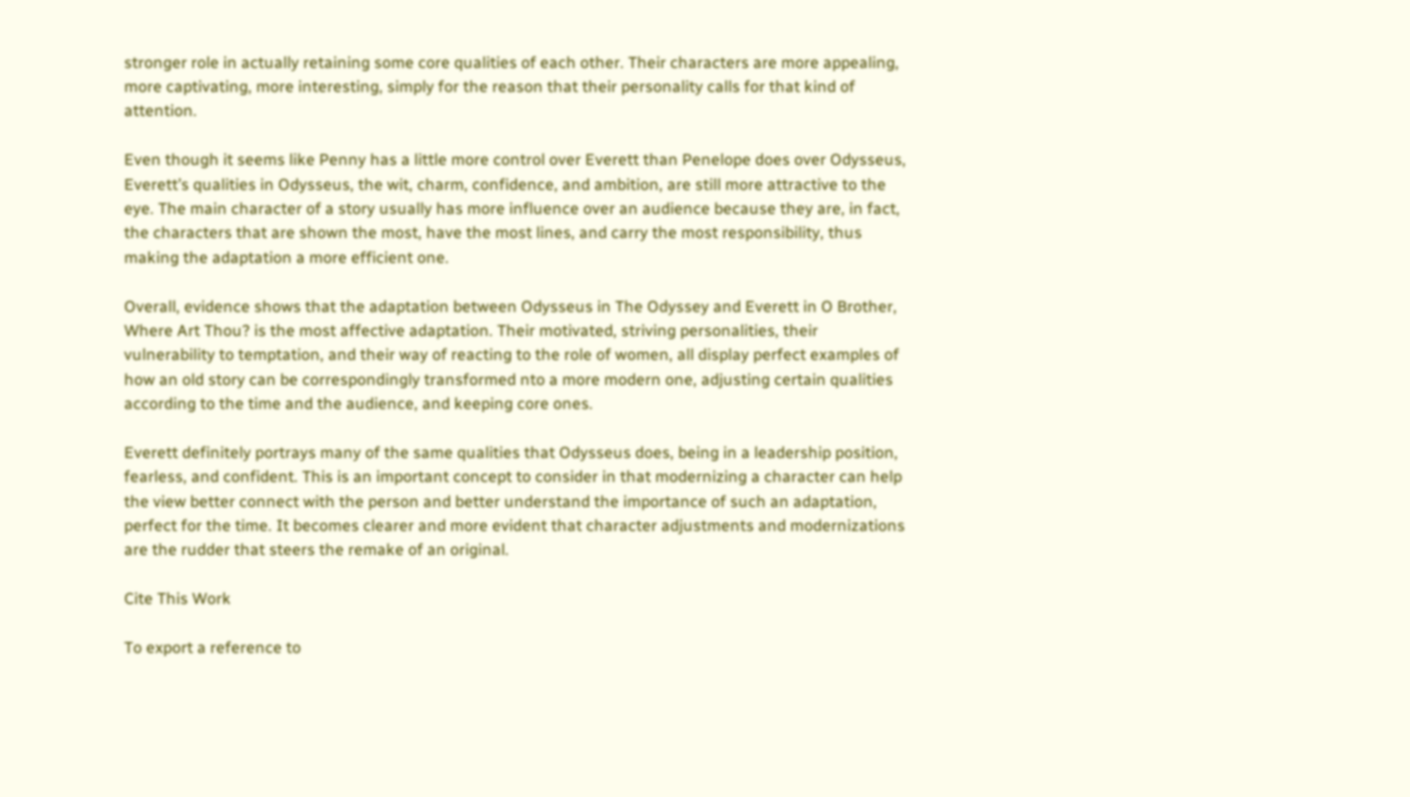stronger role in actually retaining some core qualities of each other. Their characters are more appealing, more captivating, more interesting, simply for the reason that their personality calls for that kind of attention.

Even though it seems like Penny has a little more control over Everett than Penelope does over Odysseus, Everett’s qualities in Odysseus, the wit, charm, confidence, and ambition, are still more attractive to the eye. The main character of a story usually has more influence over an audience because they are, in fact, the characters that are shown the most, have the most lines, and carry the most responsibility, thus making the adaptation a more efficient one.

Overall, evidence shows that the adaptation between Odysseus in The Odyssey and Everett in O Brother, Where Art Thou? is the most affective adaptation. Their motivated, striving personalities, their vulnerability to temptation, and their way of reacting to the role of women, all display perfect examples of how an old story can be correspondingly transformed nto a more modern one, adjusting certain qualities according to the time and the audience, and keeping core ones.

Everett definitely portrays many of the same qualities that Odysseus does, being in a leadership position, fearless, and confident. This is an important concept to consider in that modernizing a character can help the view better connect with the person and better understand the importance of such an adaptation, perfect for the time. It becomes clearer and more evident that character adjustments and modernizations are the rudder that steers the remake of an original.

Cite This Work

To export a reference to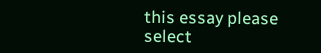this essay please select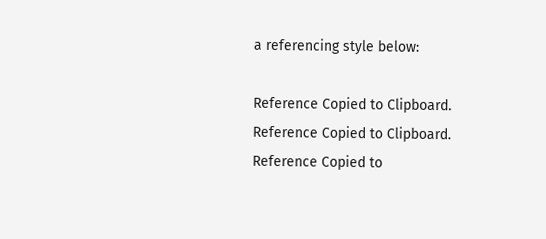a referencing style below:

Reference Copied to Clipboard.
Reference Copied to Clipboard.
Reference Copied to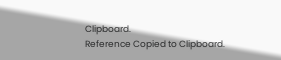Clipboard.
Reference Copied to Clipboard.